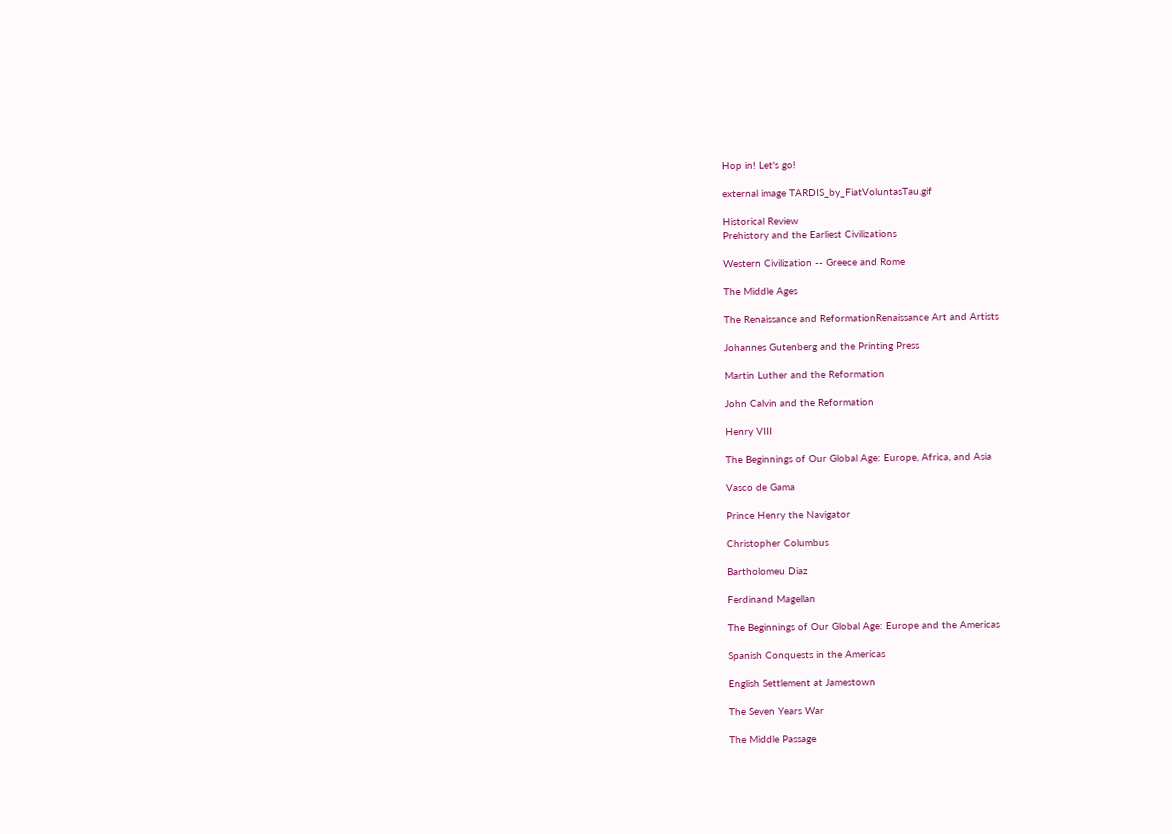Hop in! Let's go!

external image TARDIS_by_FiatVoluntasTau.gif

Historical Review
Prehistory and the Earliest Civilizations

Western Civilization -- Greece and Rome

The Middle Ages

The Renaissance and ReformationRenaissance Art and Artists

Johannes Gutenberg and the Printing Press

Martin Luther and the Reformation

John Calvin and the Reformation

Henry VIII

The Beginnings of Our Global Age: Europe, Africa, and Asia

Vasco de Gama

Prince Henry the Navigator

Christopher Columbus

Bartholomeu Diaz

Ferdinand Magellan

The Beginnings of Our Global Age: Europe and the Americas

Spanish Conquests in the Americas

English Settlement at Jamestown

The Seven Years War

The Middle Passage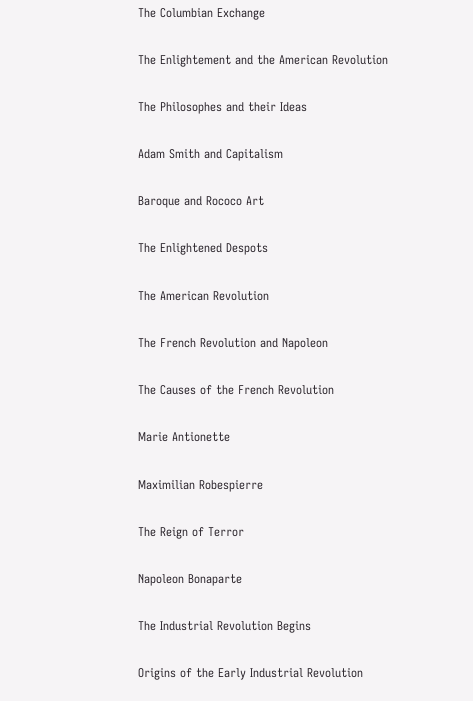The Columbian Exchange

The Enlightement and the American Revolution

The Philosophes and their Ideas

Adam Smith and Capitalism

Baroque and Rococo Art

The Enlightened Despots

The American Revolution

The French Revolution and Napoleon

The Causes of the French Revolution

Marie Antionette

Maximilian Robespierre

The Reign of Terror

Napoleon Bonaparte

The Industrial Revolution Begins

Origins of the Early Industrial Revolution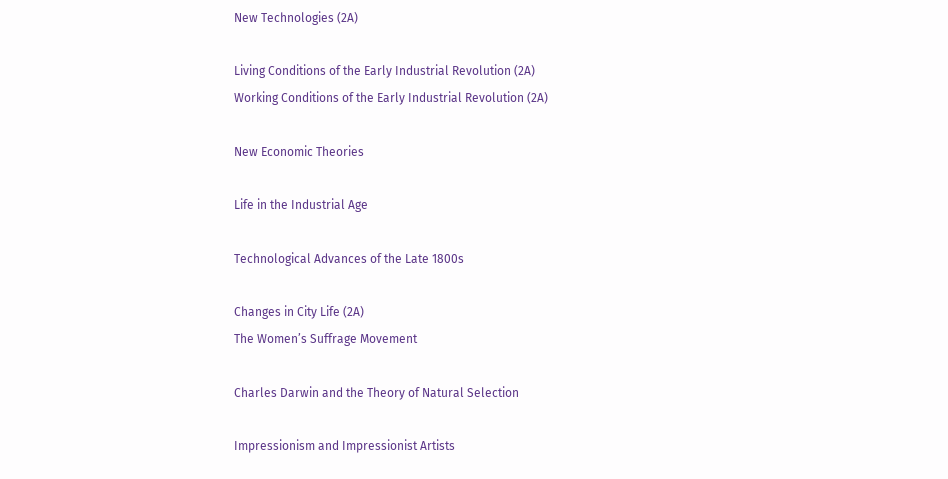New Technologies (2A)

Living Conditions of the Early Industrial Revolution (2A)
Working Conditions of the Early Industrial Revolution (2A)

New Economic Theories

Life in the Industrial Age

Technological Advances of the Late 1800s

Changes in City Life (2A)
The Women’s Suffrage Movement

Charles Darwin and the Theory of Natural Selection

Impressionism and Impressionist Artists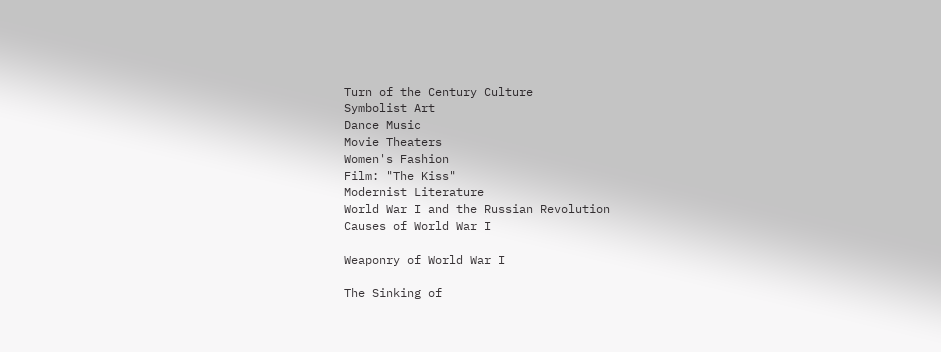Turn of the Century Culture
Symbolist Art
Dance Music
Movie Theaters
Women's Fashion
Film: "The Kiss"
Modernist Literature
World War I and the Russian Revolution
Causes of World War I

Weaponry of World War I

The Sinking of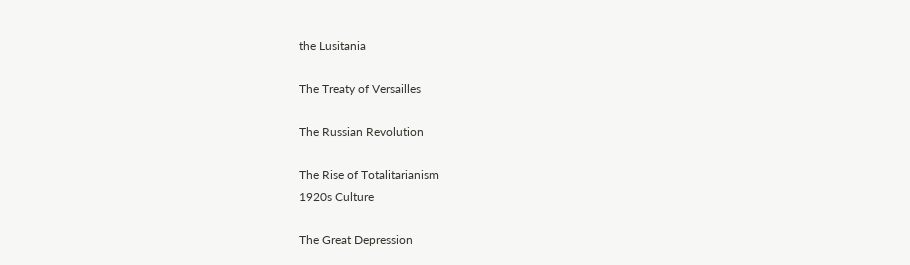the Lusitania

The Treaty of Versailles

The Russian Revolution

The Rise of Totalitarianism
1920s Culture

The Great Depression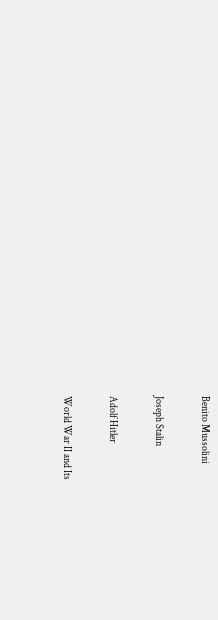Benito Mussolini

Joseph Stalin

Adolf Hitler

World War II and Its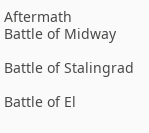Aftermath
Battle of Midway

Battle of Stalingrad

Battle of El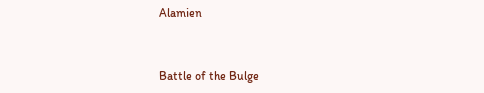Alamien


Battle of the Bulge